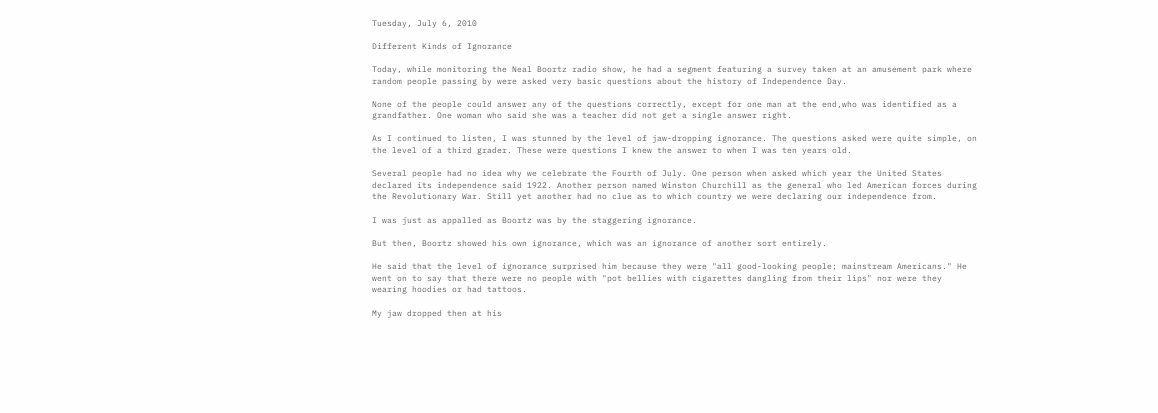Tuesday, July 6, 2010

Different Kinds of Ignorance

Today, while monitoring the Neal Boortz radio show, he had a segment featuring a survey taken at an amusement park where random people passing by were asked very basic questions about the history of Independence Day.

None of the people could answer any of the questions correctly, except for one man at the end,who was identified as a grandfather. One woman who said she was a teacher did not get a single answer right.

As I continued to listen, I was stunned by the level of jaw-dropping ignorance. The questions asked were quite simple, on the level of a third grader. These were questions I knew the answer to when I was ten years old.

Several people had no idea why we celebrate the Fourth of July. One person when asked which year the United States declared its independence said 1922. Another person named Winston Churchill as the general who led American forces during the Revolutionary War. Still yet another had no clue as to which country we were declaring our independence from.

I was just as appalled as Boortz was by the staggering ignorance.

But then, Boortz showed his own ignorance, which was an ignorance of another sort entirely.

He said that the level of ignorance surprised him because they were "all good-looking people; mainstream Americans." He went on to say that there were no people with "pot bellies with cigarettes dangling from their lips" nor were they wearing hoodies or had tattoos.

My jaw dropped then at his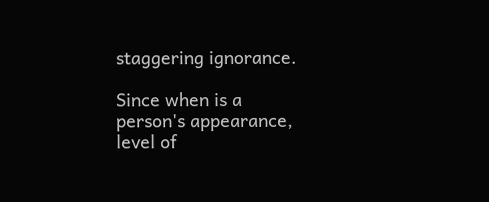staggering ignorance.

Since when is a person's appearance, level of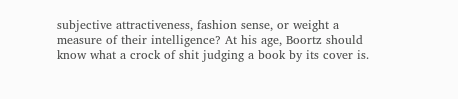subjective attractiveness, fashion sense, or weight a measure of their intelligence? At his age, Boortz should know what a crock of shit judging a book by its cover is.